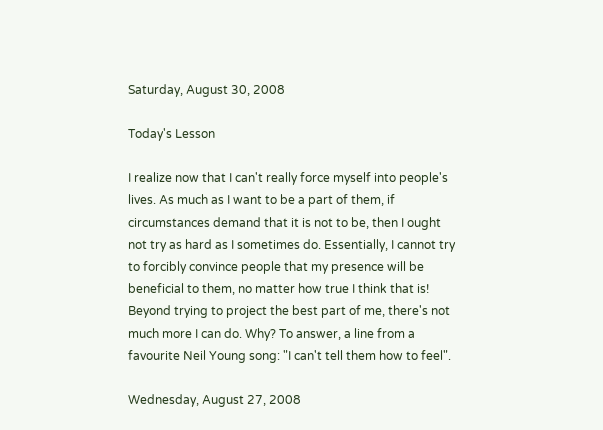Saturday, August 30, 2008

Today's Lesson

I realize now that I can't really force myself into people's lives. As much as I want to be a part of them, if circumstances demand that it is not to be, then I ought not try as hard as I sometimes do. Essentially, I cannot try to forcibly convince people that my presence will be beneficial to them, no matter how true I think that is! Beyond trying to project the best part of me, there's not much more I can do. Why? To answer, a line from a favourite Neil Young song: "I can't tell them how to feel".

Wednesday, August 27, 2008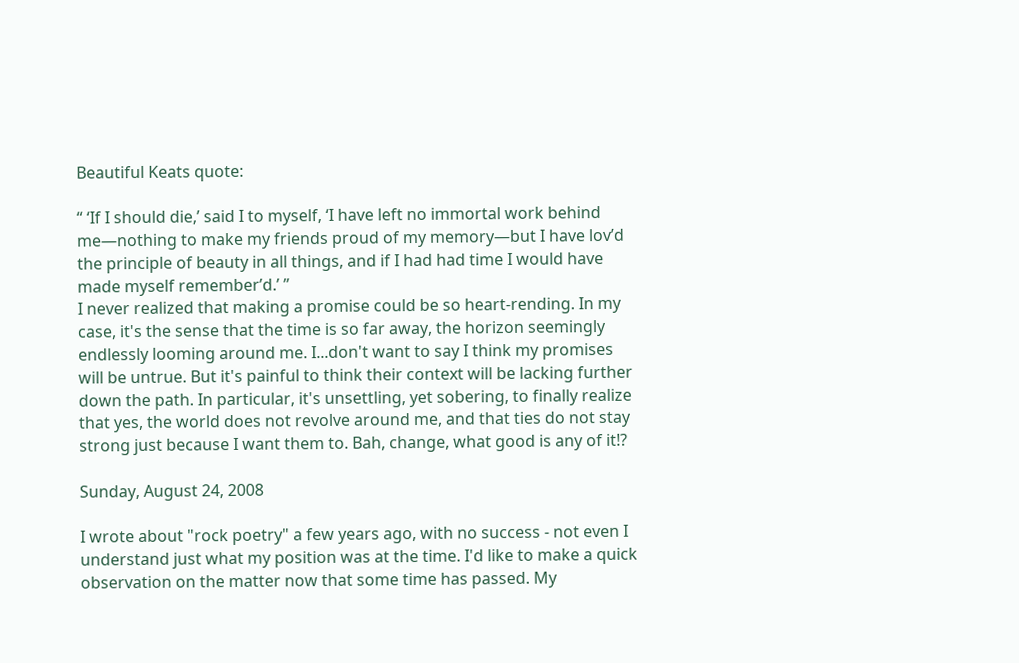Beautiful Keats quote:

“ ‘If I should die,’ said I to myself, ‘I have left no immortal work behind me—nothing to make my friends proud of my memory—but I have lov’d the principle of beauty in all things, and if I had had time I would have made myself remember’d.’ ”
I never realized that making a promise could be so heart-rending. In my case, it's the sense that the time is so far away, the horizon seemingly endlessly looming around me. I...don't want to say I think my promises will be untrue. But it's painful to think their context will be lacking further down the path. In particular, it's unsettling, yet sobering, to finally realize that yes, the world does not revolve around me, and that ties do not stay strong just because I want them to. Bah, change, what good is any of it!?

Sunday, August 24, 2008

I wrote about "rock poetry" a few years ago, with no success - not even I understand just what my position was at the time. I'd like to make a quick observation on the matter now that some time has passed. My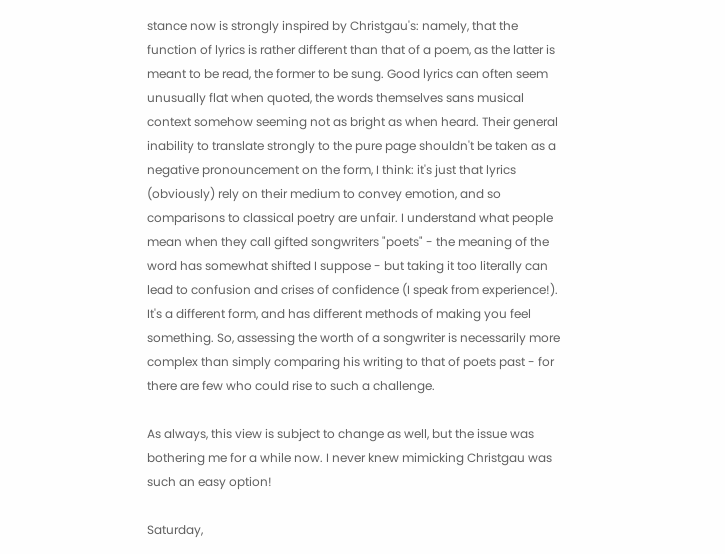stance now is strongly inspired by Christgau's: namely, that the function of lyrics is rather different than that of a poem, as the latter is meant to be read, the former to be sung. Good lyrics can often seem unusually flat when quoted, the words themselves sans musical context somehow seeming not as bright as when heard. Their general inability to translate strongly to the pure page shouldn't be taken as a negative pronouncement on the form, I think: it's just that lyrics (obviously) rely on their medium to convey emotion, and so comparisons to classical poetry are unfair. I understand what people mean when they call gifted songwriters "poets" - the meaning of the word has somewhat shifted I suppose - but taking it too literally can lead to confusion and crises of confidence (I speak from experience!). It's a different form, and has different methods of making you feel something. So, assessing the worth of a songwriter is necessarily more complex than simply comparing his writing to that of poets past - for there are few who could rise to such a challenge.

As always, this view is subject to change as well, but the issue was bothering me for a while now. I never knew mimicking Christgau was such an easy option!

Saturday,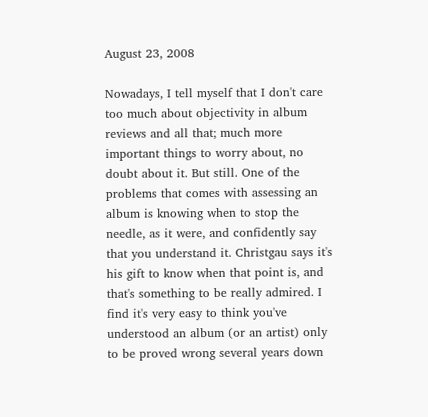August 23, 2008

Nowadays, I tell myself that I don't care too much about objectivity in album reviews and all that; much more important things to worry about, no doubt about it. But still. One of the problems that comes with assessing an album is knowing when to stop the needle, as it were, and confidently say that you understand it. Christgau says it's his gift to know when that point is, and that's something to be really admired. I find it's very easy to think you've understood an album (or an artist) only to be proved wrong several years down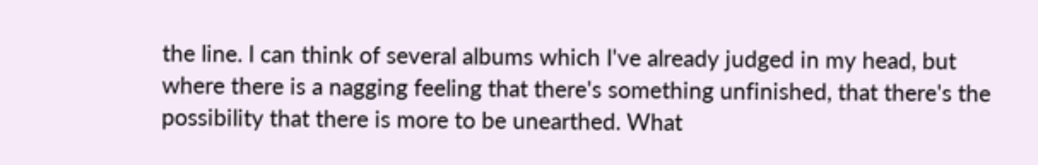the line. I can think of several albums which I've already judged in my head, but where there is a nagging feeling that there's something unfinished, that there's the possibility that there is more to be unearthed. What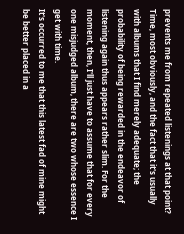prevents me from repeated listenings at that point? Time, most obviously, and the fact that it's usually with albums that I find merely adequate; the probability of being rewarded in the endeavor of listening again thus appears rather slim. For the moment, then, I'll just have to assume that for every one misjudged album, there are two whose essence I get with time.
It's occurred to me that this latest fad of mine might be better placed in a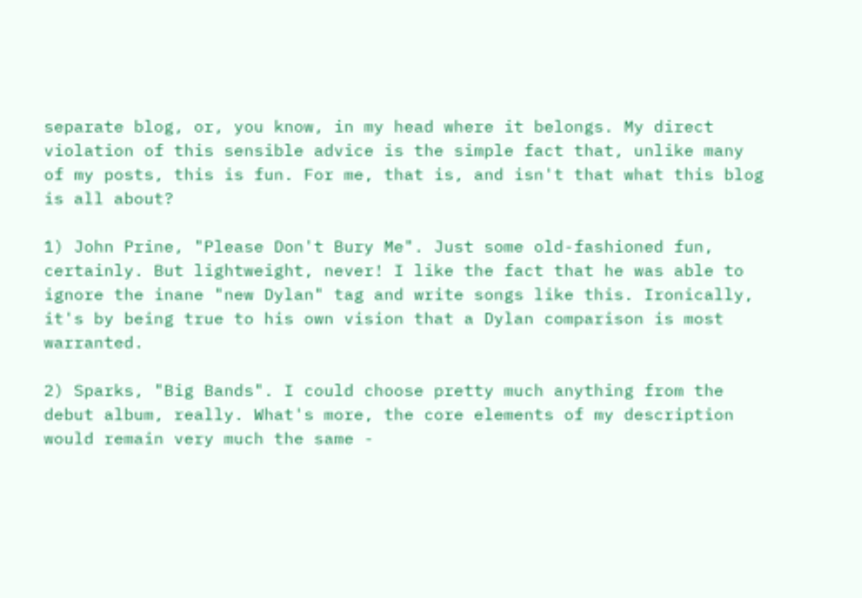separate blog, or, you know, in my head where it belongs. My direct violation of this sensible advice is the simple fact that, unlike many of my posts, this is fun. For me, that is, and isn't that what this blog is all about?

1) John Prine, "Please Don't Bury Me". Just some old-fashioned fun, certainly. But lightweight, never! I like the fact that he was able to ignore the inane "new Dylan" tag and write songs like this. Ironically, it's by being true to his own vision that a Dylan comparison is most warranted.

2) Sparks, "Big Bands". I could choose pretty much anything from the debut album, really. What's more, the core elements of my description would remain very much the same -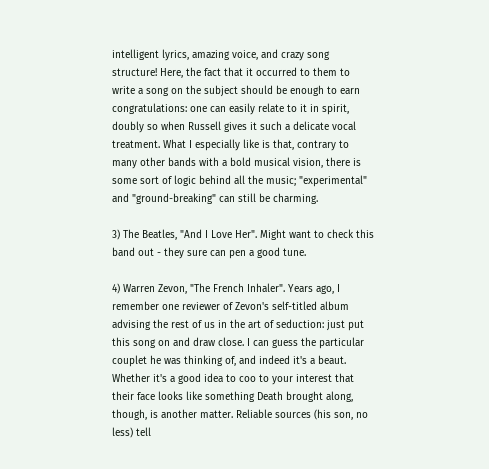intelligent lyrics, amazing voice, and crazy song structure! Here, the fact that it occurred to them to write a song on the subject should be enough to earn congratulations: one can easily relate to it in spirit, doubly so when Russell gives it such a delicate vocal treatment. What I especially like is that, contrary to many other bands with a bold musical vision, there is some sort of logic behind all the music; "experimental" and "ground-breaking" can still be charming.

3) The Beatles, "And I Love Her". Might want to check this band out - they sure can pen a good tune.

4) Warren Zevon, "The French Inhaler". Years ago, I remember one reviewer of Zevon's self-titled album advising the rest of us in the art of seduction: just put this song on and draw close. I can guess the particular couplet he was thinking of, and indeed it's a beaut. Whether it's a good idea to coo to your interest that their face looks like something Death brought along, though, is another matter. Reliable sources (his son, no less) tell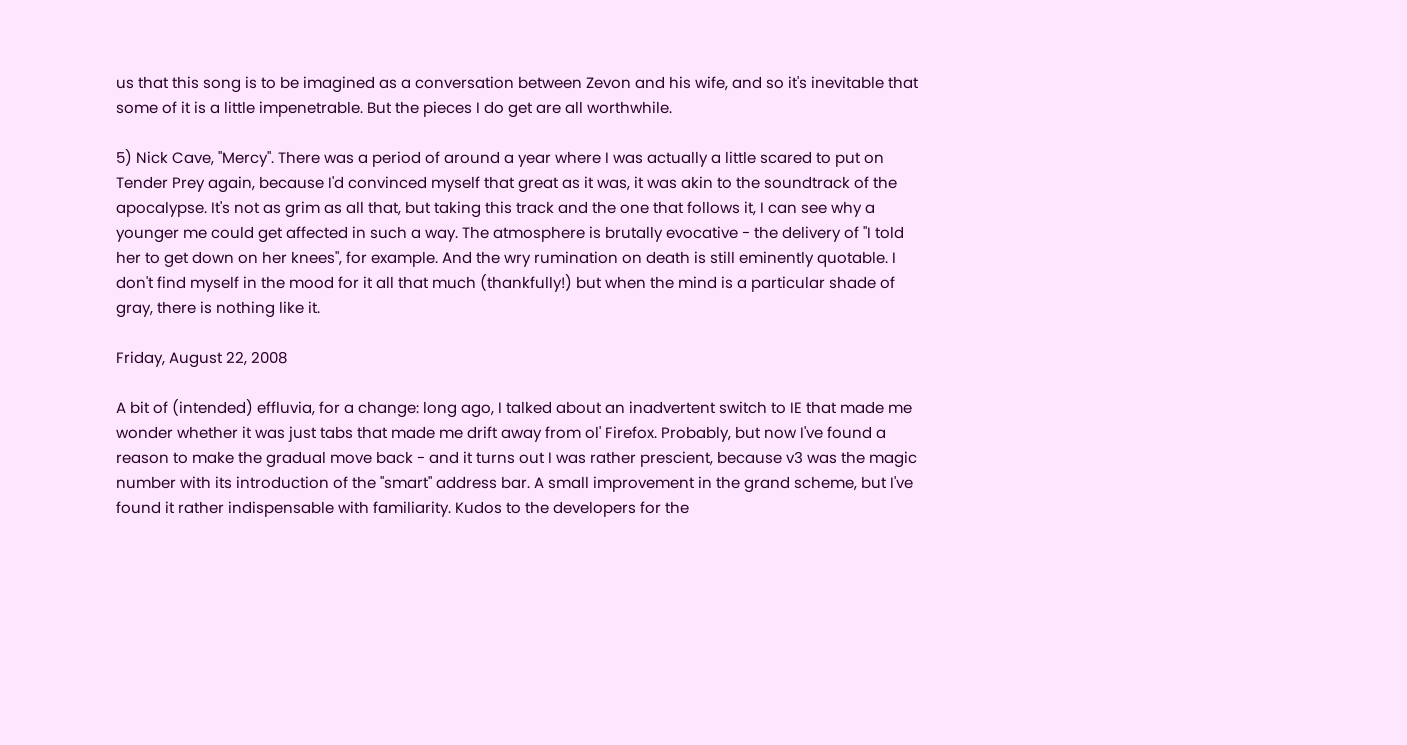us that this song is to be imagined as a conversation between Zevon and his wife, and so it's inevitable that some of it is a little impenetrable. But the pieces I do get are all worthwhile.

5) Nick Cave, "Mercy". There was a period of around a year where I was actually a little scared to put on Tender Prey again, because I'd convinced myself that great as it was, it was akin to the soundtrack of the apocalypse. It's not as grim as all that, but taking this track and the one that follows it, I can see why a younger me could get affected in such a way. The atmosphere is brutally evocative - the delivery of "I told her to get down on her knees", for example. And the wry rumination on death is still eminently quotable. I don't find myself in the mood for it all that much (thankfully!) but when the mind is a particular shade of gray, there is nothing like it.

Friday, August 22, 2008

A bit of (intended) effluvia, for a change: long ago, I talked about an inadvertent switch to IE that made me wonder whether it was just tabs that made me drift away from ol' Firefox. Probably, but now I've found a reason to make the gradual move back - and it turns out I was rather prescient, because v3 was the magic number with its introduction of the "smart" address bar. A small improvement in the grand scheme, but I've found it rather indispensable with familiarity. Kudos to the developers for the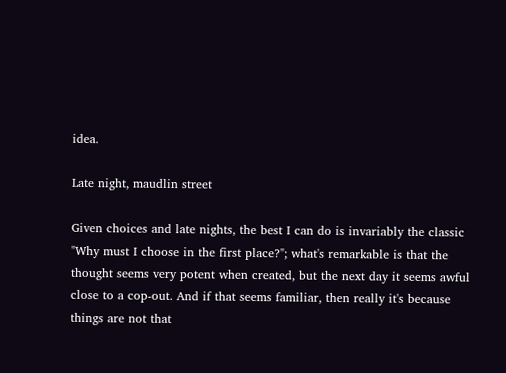idea.

Late night, maudlin street

Given choices and late nights, the best I can do is invariably the classic "Why must I choose in the first place?"; what's remarkable is that the thought seems very potent when created, but the next day it seems awful close to a cop-out. And if that seems familiar, then really it's because things are not that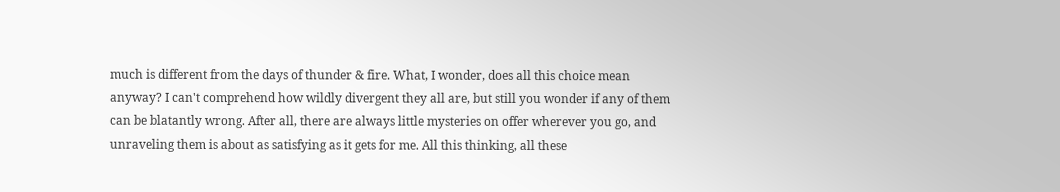much is different from the days of thunder & fire. What, I wonder, does all this choice mean anyway? I can't comprehend how wildly divergent they all are, but still you wonder if any of them can be blatantly wrong. After all, there are always little mysteries on offer wherever you go, and unraveling them is about as satisfying as it gets for me. All this thinking, all these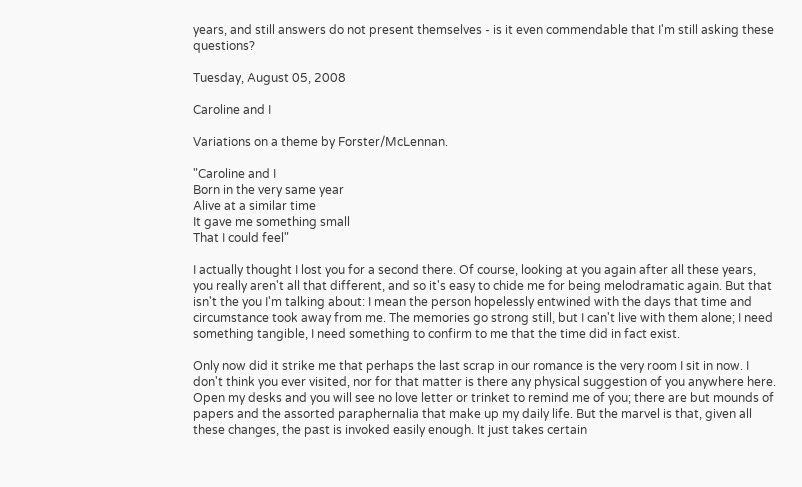years, and still answers do not present themselves - is it even commendable that I'm still asking these questions?

Tuesday, August 05, 2008

Caroline and I

Variations on a theme by Forster/McLennan.

"Caroline and I
Born in the very same year
Alive at a similar time
It gave me something small
That I could feel"

I actually thought I lost you for a second there. Of course, looking at you again after all these years, you really aren't all that different, and so it's easy to chide me for being melodramatic again. But that isn't the you I'm talking about: I mean the person hopelessly entwined with the days that time and circumstance took away from me. The memories go strong still, but I can't live with them alone; I need something tangible, I need something to confirm to me that the time did in fact exist.

Only now did it strike me that perhaps the last scrap in our romance is the very room I sit in now. I don't think you ever visited, nor for that matter is there any physical suggestion of you anywhere here. Open my desks and you will see no love letter or trinket to remind me of you; there are but mounds of papers and the assorted paraphernalia that make up my daily life. But the marvel is that, given all these changes, the past is invoked easily enough. It just takes certain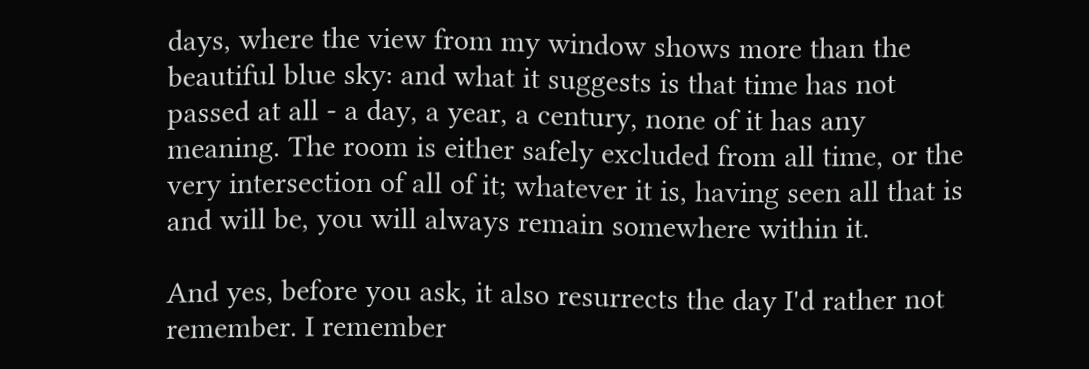days, where the view from my window shows more than the beautiful blue sky: and what it suggests is that time has not passed at all - a day, a year, a century, none of it has any meaning. The room is either safely excluded from all time, or the very intersection of all of it; whatever it is, having seen all that is and will be, you will always remain somewhere within it.

And yes, before you ask, it also resurrects the day I'd rather not remember. I remember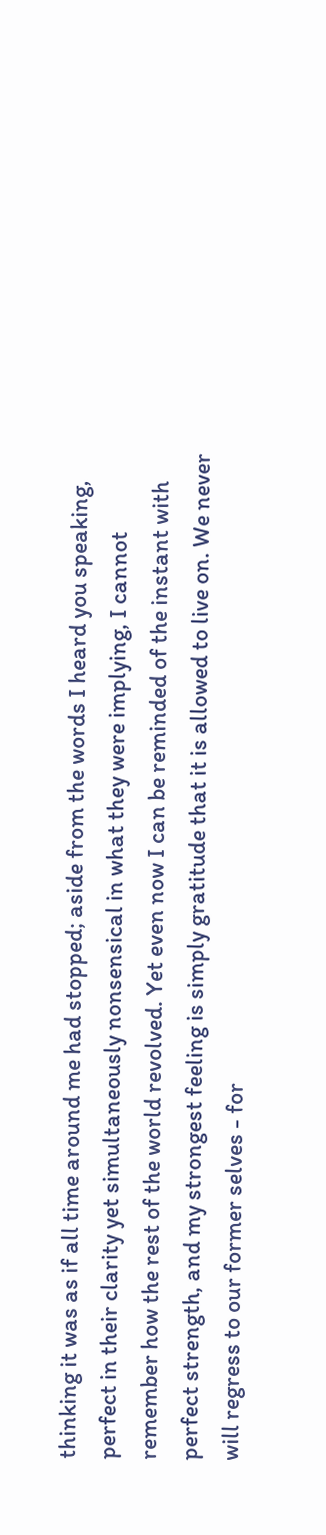thinking it was as if all time around me had stopped; aside from the words I heard you speaking, perfect in their clarity yet simultaneously nonsensical in what they were implying, I cannot remember how the rest of the world revolved. Yet even now I can be reminded of the instant with perfect strength, and my strongest feeling is simply gratitude that it is allowed to live on. We never will regress to our former selves - for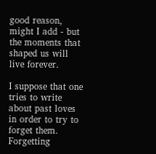good reason, might I add - but the moments that shaped us will live forever.

I suppose that one tries to write about past loves in order to try to forget them. Forgetting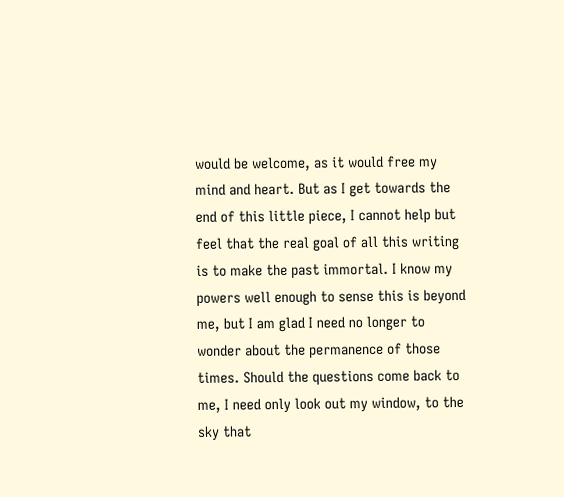would be welcome, as it would free my mind and heart. But as I get towards the end of this little piece, I cannot help but feel that the real goal of all this writing is to make the past immortal. I know my powers well enough to sense this is beyond me, but I am glad I need no longer to wonder about the permanence of those times. Should the questions come back to me, I need only look out my window, to the sky that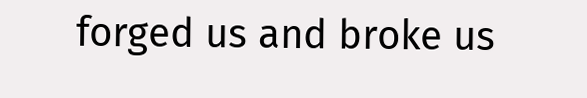forged us and broke us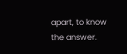apart, to know the answer.